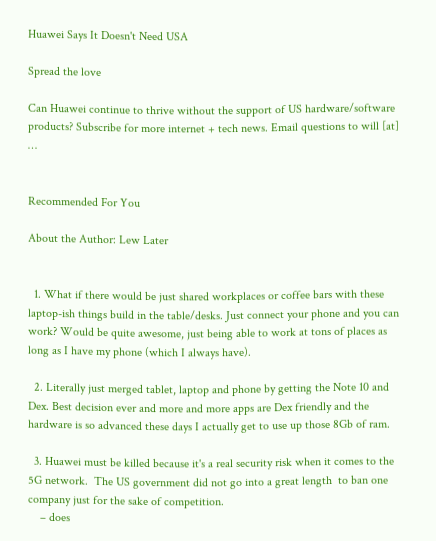Huawei Says It Doesn't Need USA

Spread the love

Can Huawei continue to thrive without the support of US hardware/software products? Subscribe for more internet + tech news. Email questions to will [at] …


Recommended For You

About the Author: Lew Later


  1. What if there would be just shared workplaces or coffee bars with these laptop-ish things build in the table/desks. Just connect your phone and you can work? Would be quite awesome, just being able to work at tons of places as long as I have my phone (which I always have).

  2. Literally just merged tablet, laptop and phone by getting the Note 10 and Dex. Best decision ever and more and more apps are Dex friendly and the hardware is so advanced these days I actually get to use up those 8Gb of ram.

  3. Huawei must be killed because it's a real security risk when it comes to the 5G network.  The US government did not go into a great length  to ban one company just for the sake of competition.
    – does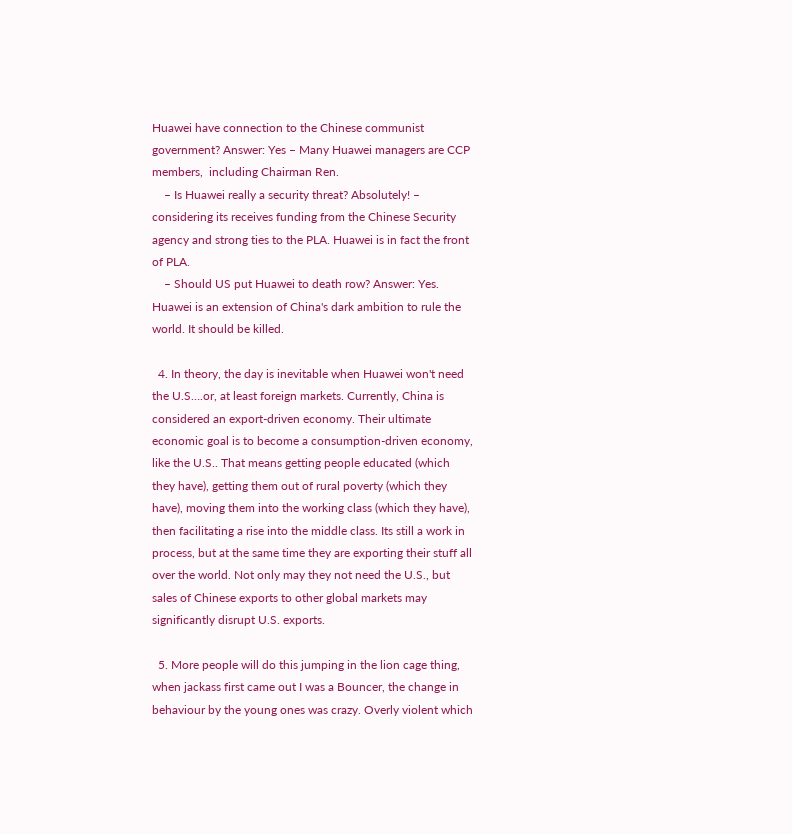Huawei have connection to the Chinese communist government? Answer: Yes – Many Huawei managers are CCP members,  including Chairman Ren.
    – Is Huawei really a security threat? Absolutely! – considering its receives funding from the Chinese Security agency and strong ties to the PLA. Huawei is in fact the front of PLA.
    – Should US put Huawei to death row? Answer: Yes. Huawei is an extension of China's dark ambition to rule the world. It should be killed.

  4. In theory, the day is inevitable when Huawei won't need the U.S….or, at least foreign markets. Currently, China is considered an export-driven economy. Their ultimate economic goal is to become a consumption-driven economy, like the U.S.. That means getting people educated (which they have), getting them out of rural poverty (which they have), moving them into the working class (which they have), then facilitating a rise into the middle class. Its still a work in process, but at the same time they are exporting their stuff all over the world. Not only may they not need the U.S., but sales of Chinese exports to other global markets may significantly disrupt U.S. exports.

  5. More people will do this jumping in the lion cage thing, when jackass first came out I was a Bouncer, the change in behaviour by the young ones was crazy. Overly violent which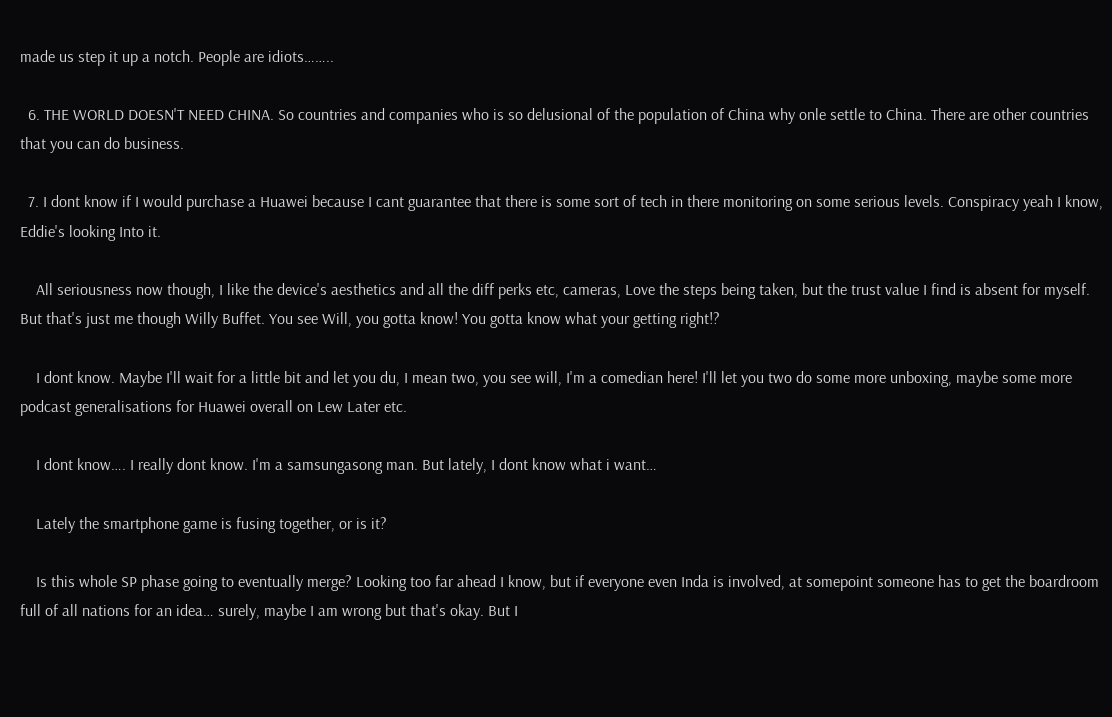made us step it up a notch. People are idiots……..

  6. THE WORLD DOESN'T NEED CHINA. So countries and companies who is so delusional of the population of China why onle settle to China. There are other countries that you can do business.

  7. I dont know if I would purchase a Huawei because I cant guarantee that there is some sort of tech in there monitoring on some serious levels. Conspiracy yeah I know, Eddie's looking Into it.

    All seriousness now though, I like the device's aesthetics and all the diff perks etc, cameras, Love the steps being taken, but the trust value I find is absent for myself. But that's just me though Willy Buffet. You see Will, you gotta know! You gotta know what your getting right!?

    I dont know. Maybe I'll wait for a little bit and let you du, I mean two, you see will, I'm a comedian here! I'll let you two do some more unboxing, maybe some more podcast generalisations for Huawei overall on Lew Later etc.

    I dont know…. I really dont know. I'm a samsungasong man. But lately, I dont know what i want…

    Lately the smartphone game is fusing together, or is it?

    Is this whole SP phase going to eventually merge? Looking too far ahead I know, but if everyone even Inda is involved, at somepoint someone has to get the boardroom full of all nations for an idea… surely, maybe I am wrong but that's okay. But I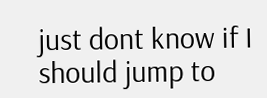just dont know if I should jump to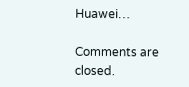Huawei…

Comments are closed.